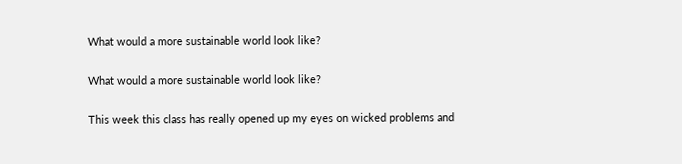What would a more sustainable world look like?

What would a more sustainable world look like?

This week this class has really opened up my eyes on wicked problems and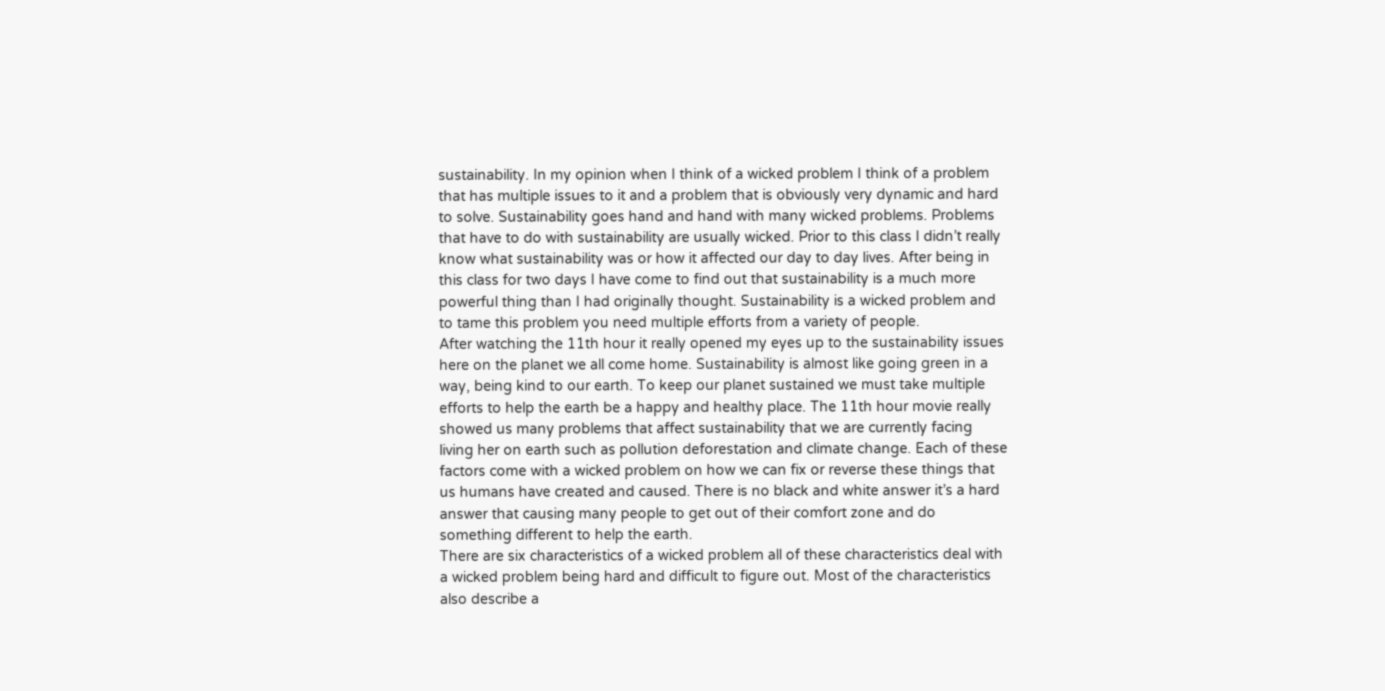sustainability. In my opinion when I think of a wicked problem I think of a problem that has multiple issues to it and a problem that is obviously very dynamic and hard to solve. Sustainability goes hand and hand with many wicked problems. Problems that have to do with sustainability are usually wicked. Prior to this class I didn’t really know what sustainability was or how it affected our day to day lives. After being in this class for two days I have come to find out that sustainability is a much more powerful thing than I had originally thought. Sustainability is a wicked problem and to tame this problem you need multiple efforts from a variety of people.
After watching the 11th hour it really opened my eyes up to the sustainability issues here on the planet we all come home. Sustainability is almost like going green in a way, being kind to our earth. To keep our planet sustained we must take multiple efforts to help the earth be a happy and healthy place. The 11th hour movie really showed us many problems that affect sustainability that we are currently facing living her on earth such as pollution deforestation and climate change. Each of these factors come with a wicked problem on how we can fix or reverse these things that us humans have created and caused. There is no black and white answer it’s a hard answer that causing many people to get out of their comfort zone and do something different to help the earth.
There are six characteristics of a wicked problem all of these characteristics deal with a wicked problem being hard and difficult to figure out. Most of the characteristics also describe a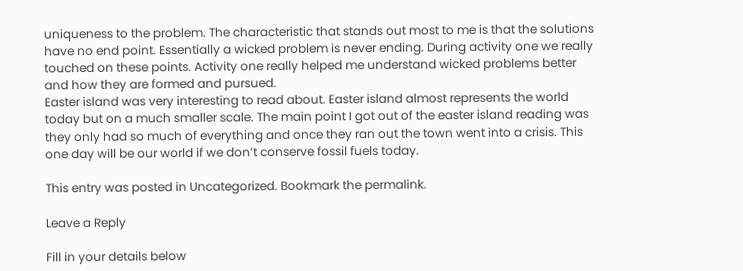uniqueness to the problem. The characteristic that stands out most to me is that the solutions have no end point. Essentially a wicked problem is never ending. During activity one we really touched on these points. Activity one really helped me understand wicked problems better and how they are formed and pursued.
Easter island was very interesting to read about. Easter island almost represents the world today but on a much smaller scale. The main point I got out of the easter island reading was they only had so much of everything and once they ran out the town went into a crisis. This one day will be our world if we don’t conserve fossil fuels today.

This entry was posted in Uncategorized. Bookmark the permalink.

Leave a Reply

Fill in your details below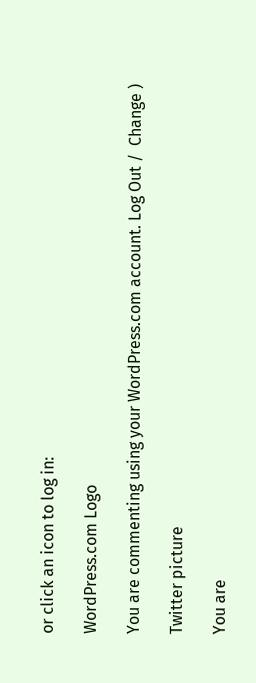or click an icon to log in:

WordPress.com Logo

You are commenting using your WordPress.com account. Log Out /  Change )

Twitter picture

You are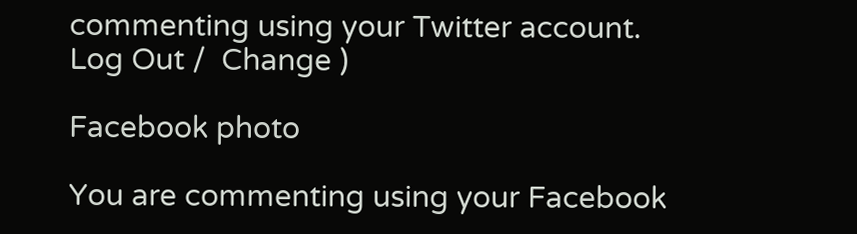commenting using your Twitter account. Log Out /  Change )

Facebook photo

You are commenting using your Facebook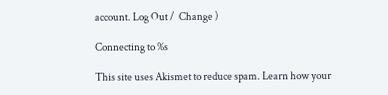account. Log Out /  Change )

Connecting to %s

This site uses Akismet to reduce spam. Learn how your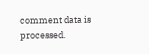comment data is processed.